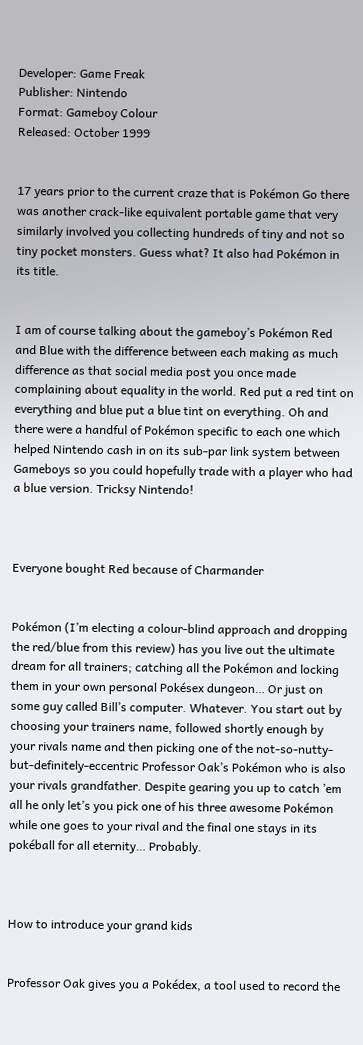Developer: Game Freak
Publisher: Nintendo
Format: Gameboy Colour
Released: October 1999


17 years prior to the current craze that is Pokémon Go there was another crack-like equivalent portable game that very similarly involved you collecting hundreds of tiny and not so tiny pocket monsters. Guess what? It also had Pokémon in its title.


I am of course talking about the gameboy’s Pokémon Red and Blue with the difference between each making as much difference as that social media post you once made complaining about equality in the world. Red put a red tint on everything and blue put a blue tint on everything. Oh and there were a handful of Pokémon specific to each one which helped Nintendo cash in on its sub-par link system between Gameboys so you could hopefully trade with a player who had a blue version. Tricksy Nintendo!



Everyone bought Red because of Charmander


Pokémon (I’m electing a colour-blind approach and dropping the red/blue from this review) has you live out the ultimate dream for all trainers; catching all the Pokémon and locking them in your own personal Pokésex dungeon… Or just on some guy called Bill’s computer. Whatever. You start out by choosing your trainers name, followed shortly enough by your rivals name and then picking one of the not-so-nutty-but-definitely-eccentric Professor Oak’s Pokémon who is also your rivals grandfather. Despite gearing you up to catch ’em all he only let’s you pick one of his three awesome Pokémon while one goes to your rival and the final one stays in its pokéball for all eternity… Probably.



How to introduce your grand kids


Professor Oak gives you a Pokédex, a tool used to record the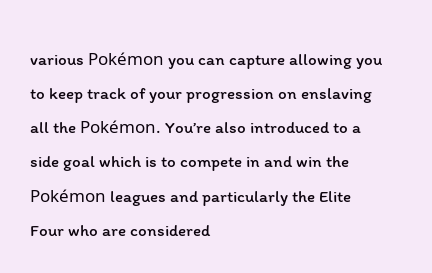various Pokémon you can capture allowing you to keep track of your progression on enslaving all the Pokémon. You’re also introduced to a side goal which is to compete in and win the Pokémon leagues and particularly the Elite Four who are considered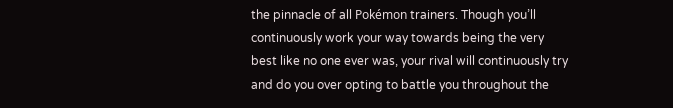the pinnacle of all Pokémon trainers. Though you’ll continuously work your way towards being the very best like no one ever was, your rival will continuously try and do you over opting to battle you throughout the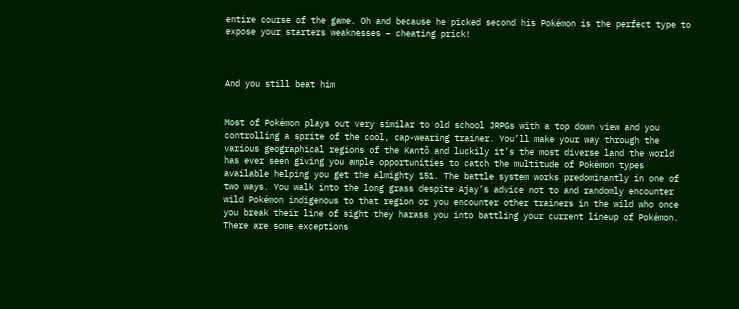entire course of the game. Oh and because he picked second his Pokémon is the perfect type to expose your starters weaknesses – cheating prick!



And you still beat him


Most of Pokémon plays out very similar to old school JRPGs with a top down view and you controlling a sprite of the cool, cap-wearing trainer. You’ll make your way through the various geographical regions of the Kantõ and luckily it’s the most diverse land the world has ever seen giving you ample opportunities to catch the multitude of Pokémon types available helping you get the almighty 151. The battle system works predominantly in one of two ways. You walk into the long grass despite Ajay’s advice not to and randomly encounter wild Pokémon indigenous to that region or you encounter other trainers in the wild who once you break their line of sight they harass you into battling your current lineup of Pokémon. There are some exceptions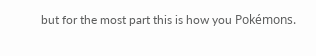but for the most part this is how you Pokémons.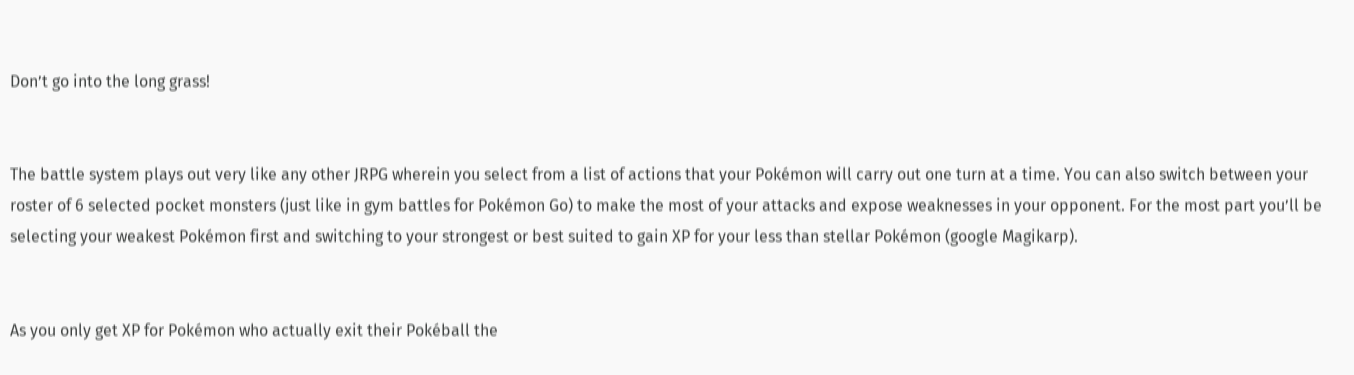Don’t go into the long grass!


The battle system plays out very like any other JRPG wherein you select from a list of actions that your Pokémon will carry out one turn at a time. You can also switch between your roster of 6 selected pocket monsters (just like in gym battles for Pokémon Go) to make the most of your attacks and expose weaknesses in your opponent. For the most part you’ll be selecting your weakest Pokémon first and switching to your strongest or best suited to gain XP for your less than stellar Pokémon (google Magikarp).


As you only get XP for Pokémon who actually exit their Pokéball the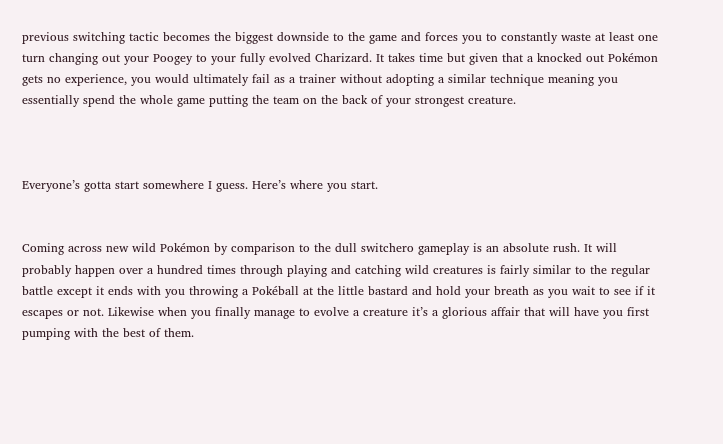previous switching tactic becomes the biggest downside to the game and forces you to constantly waste at least one turn changing out your Poogey to your fully evolved Charizard. It takes time but given that a knocked out Pokémon gets no experience, you would ultimately fail as a trainer without adopting a similar technique meaning you essentially spend the whole game putting the team on the back of your strongest creature.



Everyone’s gotta start somewhere I guess. Here’s where you start.


Coming across new wild Pokémon by comparison to the dull switchero gameplay is an absolute rush. It will probably happen over a hundred times through playing and catching wild creatures is fairly similar to the regular battle except it ends with you throwing a Pokéball at the little bastard and hold your breath as you wait to see if it escapes or not. Likewise when you finally manage to evolve a creature it’s a glorious affair that will have you first pumping with the best of them.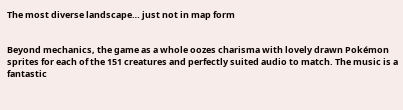The most diverse landscape… just not in map form


Beyond mechanics, the game as a whole oozes charisma with lovely drawn Pokémon sprites for each of the 151 creatures and perfectly suited audio to match. The music is a fantastic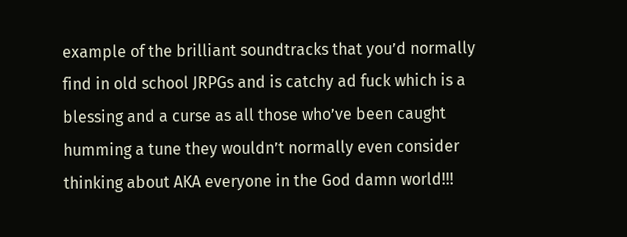example of the brilliant soundtracks that you’d normally find in old school JRPGs and is catchy ad fuck which is a blessing and a curse as all those who’ve been caught humming a tune they wouldn’t normally even consider thinking about AKA everyone in the God damn world!!!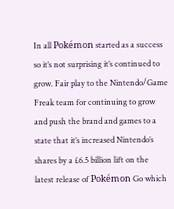In all Pokémon started as a success so it’s not surprising it’s continued to grow. Fair play to the Nintendo/Game Freak team for continuing to grow and push the brand and games to a state that it’s increased Nintendo’s shares by a £6.5 billion lift on the latest release of Pokémon Go which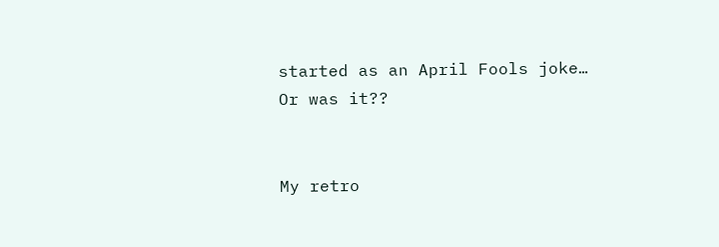started as an April Fools joke… Or was it??


My retro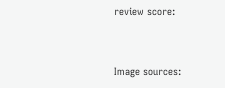review score:


Image sources: